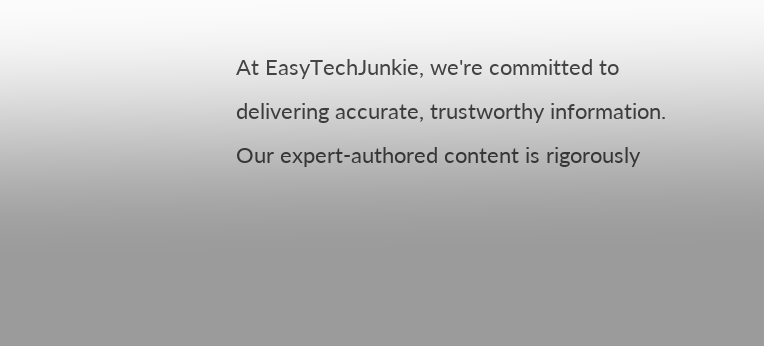At EasyTechJunkie, we're committed to delivering accurate, trustworthy information. Our expert-authored content is rigorously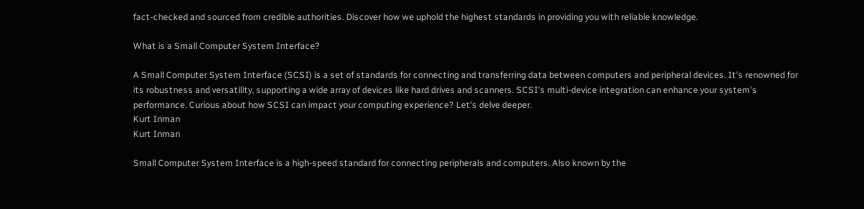fact-checked and sourced from credible authorities. Discover how we uphold the highest standards in providing you with reliable knowledge.

What is a Small Computer System Interface?

A Small Computer System Interface (SCSI) is a set of standards for connecting and transferring data between computers and peripheral devices. It's renowned for its robustness and versatility, supporting a wide array of devices like hard drives and scanners. SCSI's multi-device integration can enhance your system's performance. Curious about how SCSI can impact your computing experience? Let's delve deeper.
Kurt Inman
Kurt Inman

Small Computer System Interface is a high-speed standard for connecting peripherals and computers. Also known by the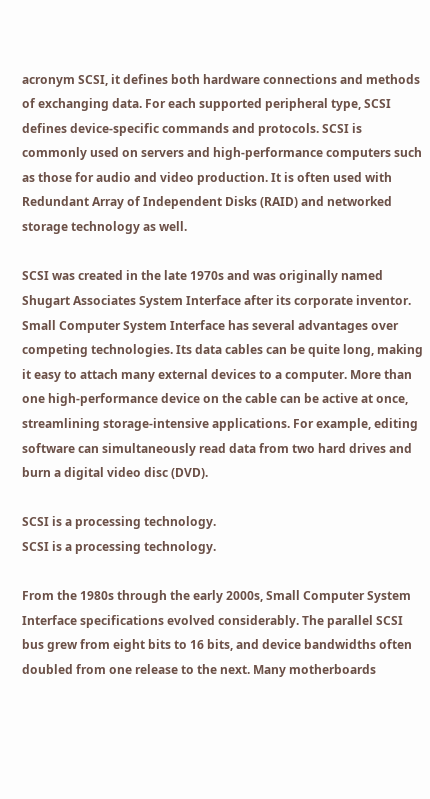acronym SCSI, it defines both hardware connections and methods of exchanging data. For each supported peripheral type, SCSI defines device-specific commands and protocols. SCSI is commonly used on servers and high-performance computers such as those for audio and video production. It is often used with Redundant Array of Independent Disks (RAID) and networked storage technology as well.

SCSI was created in the late 1970s and was originally named Shugart Associates System Interface after its corporate inventor. Small Computer System Interface has several advantages over competing technologies. Its data cables can be quite long, making it easy to attach many external devices to a computer. More than one high-performance device on the cable can be active at once, streamlining storage-intensive applications. For example, editing software can simultaneously read data from two hard drives and burn a digital video disc (DVD).

SCSI is a processing technology.
SCSI is a processing technology.

From the 1980s through the early 2000s, Small Computer System Interface specifications evolved considerably. The parallel SCSI bus grew from eight bits to 16 bits, and device bandwidths often doubled from one release to the next. Many motherboards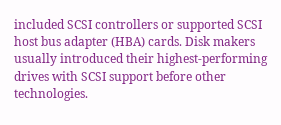included SCSI controllers or supported SCSI host bus adapter (HBA) cards. Disk makers usually introduced their highest-performing drives with SCSI support before other technologies.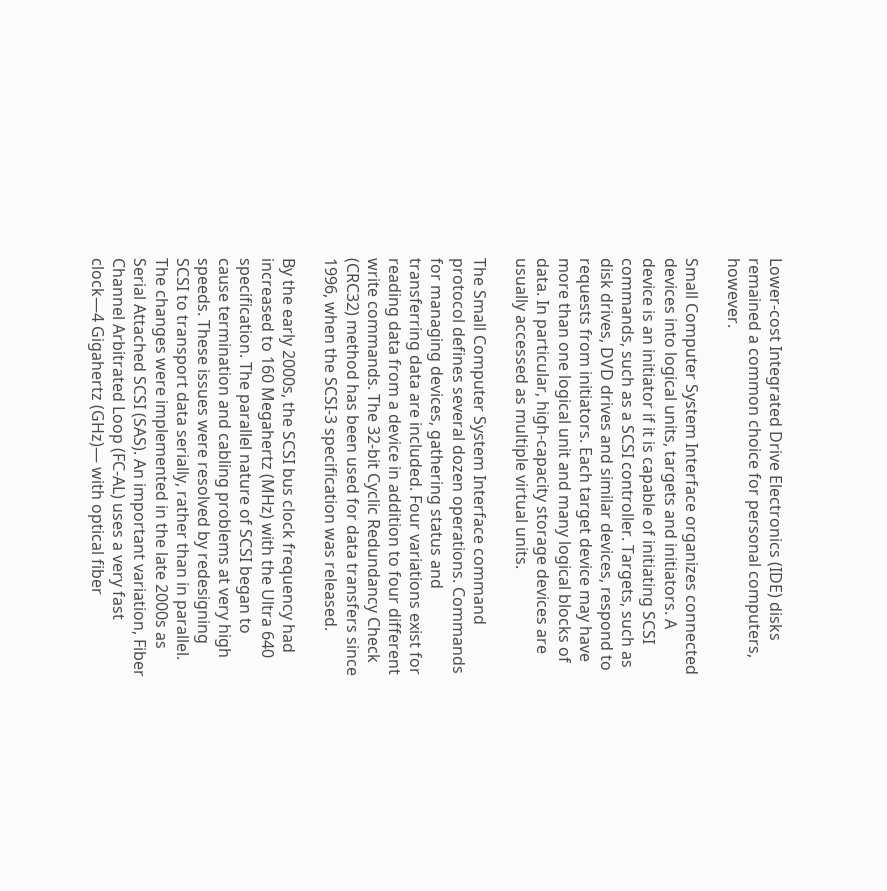Lower-cost Integrated Drive Electronics (IDE) disks remained a common choice for personal computers, however.

Small Computer System Interface organizes connected devices into logical units, targets and initiators. A device is an initiator if it is capable of initiating SCSI commands, such as a SCSI controller. Targets, such as disk drives, DVD drives and similar devices, respond to requests from initiators. Each target device may have more than one logical unit and many logical blocks of data. In particular, high-capacity storage devices are usually accessed as multiple virtual units.

The Small Computer System Interface command protocol defines several dozen operations. Commands for managing devices, gathering status and transferring data are included. Four variations exist for reading data from a device in addition to four different write commands. The 32-bit Cyclic Redundancy Check (CRC32) method has been used for data transfers since 1996, when the SCSI-3 specification was released.

By the early 2000s, the SCSI bus clock frequency had increased to 160 Megahertz (MHz) with the Ultra 640 specification. The parallel nature of SCSI began to cause termination and cabling problems at very high speeds. These issues were resolved by redesigning SCSI to transport data serially, rather than in parallel. The changes were implemented in the late 2000s as Serial Attached SCSI (SAS). An important variation, Fiber Channel Arbitrated Loop (FC-AL) uses a very fast clock—4 Gigahertz (GHz)— with optical fiber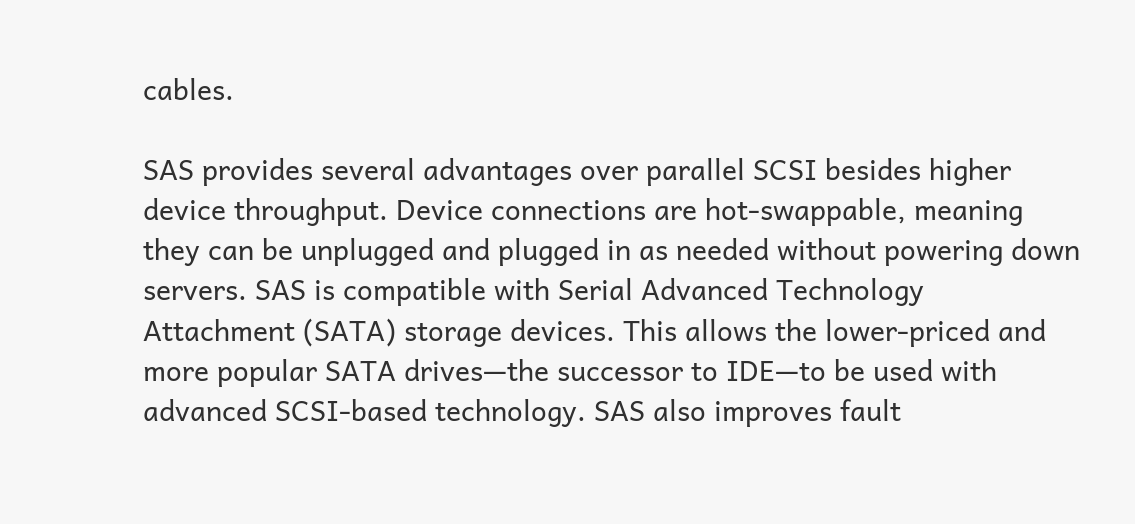cables.

SAS provides several advantages over parallel SCSI besides higher device throughput. Device connections are hot-swappable, meaning they can be unplugged and plugged in as needed without powering down servers. SAS is compatible with Serial Advanced Technology Attachment (SATA) storage devices. This allows the lower-priced and more popular SATA drives—the successor to IDE—to be used with advanced SCSI-based technology. SAS also improves fault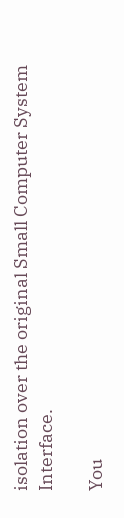isolation over the original Small Computer System Interface.

You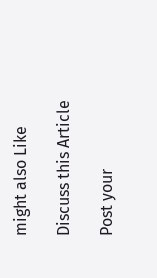might also Like

Discuss this Article

Post your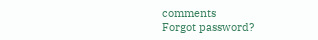comments
Forgot password?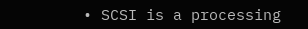• SCSI is a processing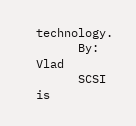technology.
      By: Vlad
      SCSI is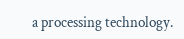a processing technology.